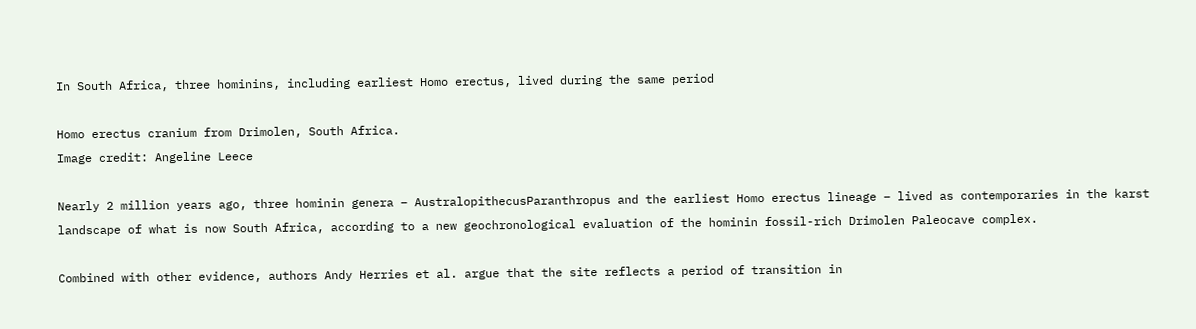In South Africa, three hominins, including earliest Homo erectus, lived during the same period

Homo erectus cranium from Drimolen, South Africa.
Image credit: Angeline Leece

Nearly 2 million years ago, three hominin genera – AustralopithecusParanthropus and the earliest Homo erectus lineage – lived as contemporaries in the karst landscape of what is now South Africa, according to a new geochronological evaluation of the hominin fossil-rich Drimolen Paleocave complex.

Combined with other evidence, authors Andy Herries et al. argue that the site reflects a period of transition in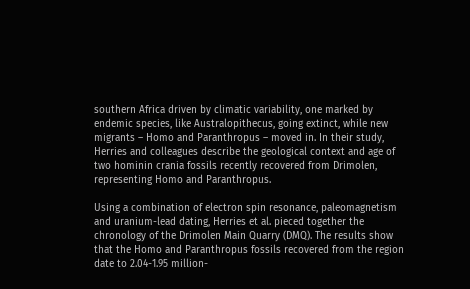southern Africa driven by climatic variability, one marked by endemic species, like Australopithecus, going extinct, while new migrants – Homo and Paranthropus – moved in. In their study, Herries and colleagues describe the geological context and age of two hominin crania fossils recently recovered from Drimolen, representing Homo and Paranthropus.

Using a combination of electron spin resonance, paleomagnetism and uranium-lead dating, Herries et al. pieced together the chronology of the Drimolen Main Quarry (DMQ). The results show that the Homo and Paranthropus fossils recovered from the region date to 2.04-1.95 million-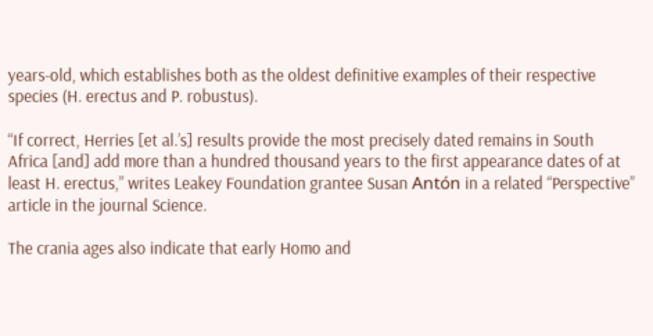years-old, which establishes both as the oldest definitive examples of their respective species (H. erectus and P. robustus).

“If correct, Herries [et al.’s] results provide the most precisely dated remains in South Africa [and] add more than a hundred thousand years to the first appearance dates of at least H. erectus,” writes Leakey Foundation grantee Susan Antón in a related “Perspective” article in the journal Science.

The crania ages also indicate that early Homo and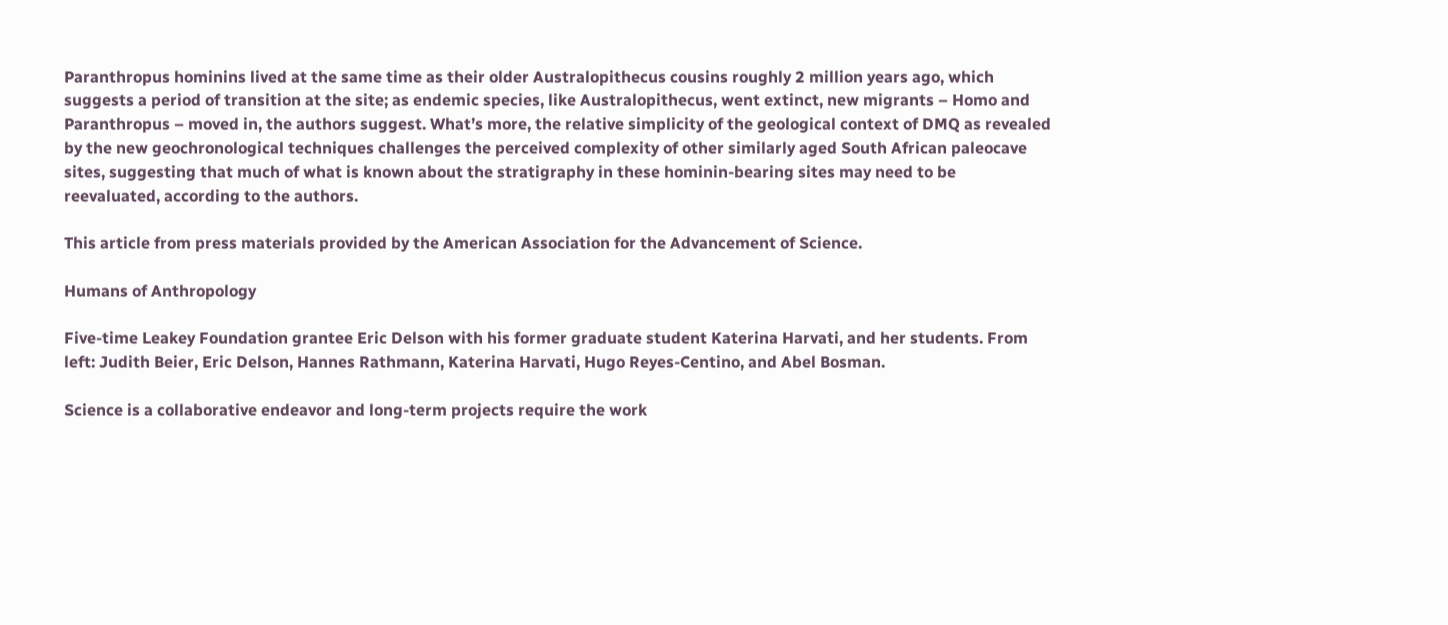Paranthropus hominins lived at the same time as their older Australopithecus cousins roughly 2 million years ago, which suggests a period of transition at the site; as endemic species, like Australopithecus, went extinct, new migrants – Homo and Paranthropus – moved in, the authors suggest. What’s more, the relative simplicity of the geological context of DMQ as revealed by the new geochronological techniques challenges the perceived complexity of other similarly aged South African paleocave sites, suggesting that much of what is known about the stratigraphy in these hominin-bearing sites may need to be reevaluated, according to the authors.

This article from press materials provided by the American Association for the Advancement of Science.

Humans of Anthropology

Five-time Leakey Foundation grantee Eric Delson with his former graduate student Katerina Harvati, and her students. From left: Judith Beier, Eric Delson, Hannes Rathmann, Katerina Harvati, Hugo Reyes-Centino, and Abel Bosman.

Science is a collaborative endeavor and long-term projects require the work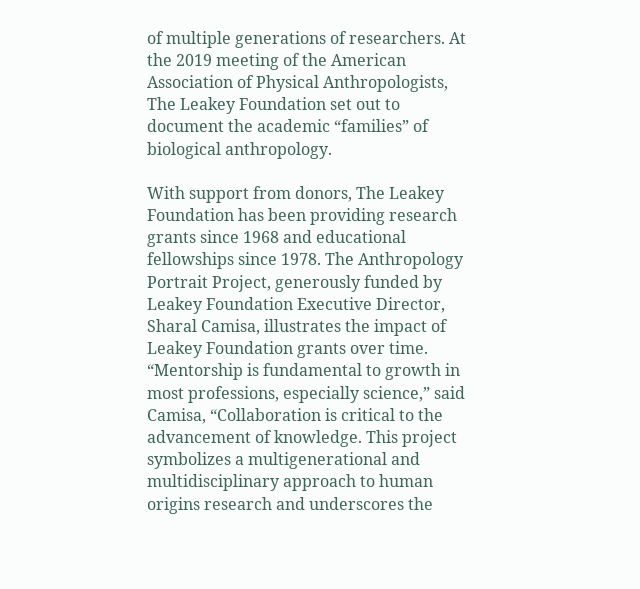of multiple generations of researchers. At the 2019 meeting of the American Association of Physical Anthropologists, The Leakey Foundation set out to document the academic “families” of biological anthropology.

With support from donors, The Leakey Foundation has been providing research grants since 1968 and educational fellowships since 1978. The Anthropology Portrait Project, generously funded by Leakey Foundation Executive Director, Sharal Camisa, illustrates the impact of Leakey Foundation grants over time. “Mentorship is fundamental to growth in most professions, especially science,” said Camisa, “Collaboration is critical to the advancement of knowledge. This project symbolizes a multigenerational and multidisciplinary approach to human origins research and underscores the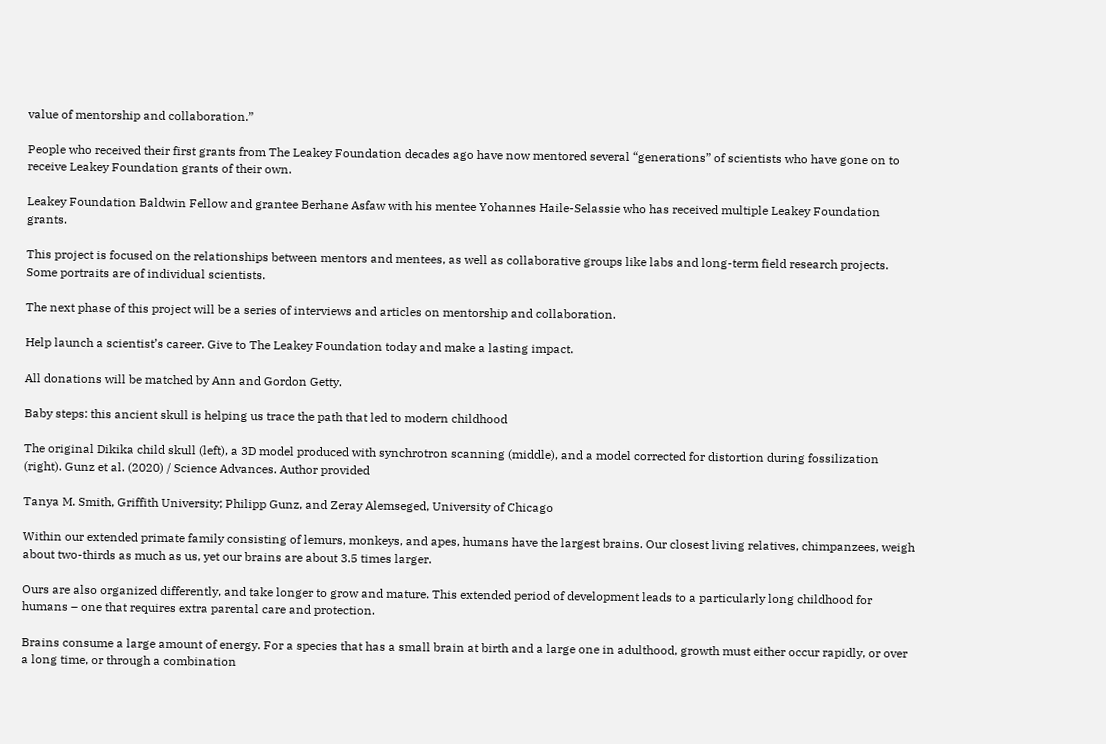value of mentorship and collaboration.”

People who received their first grants from The Leakey Foundation decades ago have now mentored several “generations” of scientists who have gone on to receive Leakey Foundation grants of their own.

Leakey Foundation Baldwin Fellow and grantee Berhane Asfaw with his mentee Yohannes Haile-Selassie who has received multiple Leakey Foundation grants.

This project is focused on the relationships between mentors and mentees, as well as collaborative groups like labs and long-term field research projects. Some portraits are of individual scientists.

The next phase of this project will be a series of interviews and articles on mentorship and collaboration.

Help launch a scientist’s career. Give to The Leakey Foundation today and make a lasting impact.

All donations will be matched by Ann and Gordon Getty.

Baby steps: this ancient skull is helping us trace the path that led to modern childhood

The original Dikika child skull (left), a 3D model produced with synchrotron scanning (middle), and a model corrected for distortion during fossilization (right). Gunz et al. (2020) / Science Advances. Author provided

Tanya M. Smith, Griffith University; Philipp Gunz, and Zeray Alemseged, University of Chicago

Within our extended primate family consisting of lemurs, monkeys, and apes, humans have the largest brains. Our closest living relatives, chimpanzees, weigh about two-thirds as much as us, yet our brains are about 3.5 times larger.

Ours are also organized differently, and take longer to grow and mature. This extended period of development leads to a particularly long childhood for humans – one that requires extra parental care and protection.

Brains consume a large amount of energy. For a species that has a small brain at birth and a large one in adulthood, growth must either occur rapidly, or over a long time, or through a combination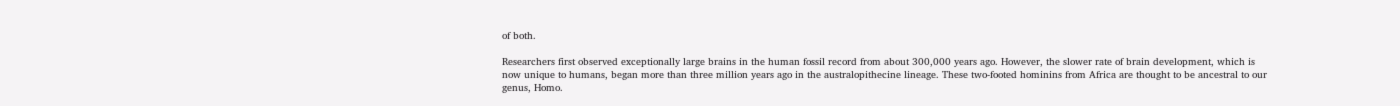of both.

Researchers first observed exceptionally large brains in the human fossil record from about 300,000 years ago. However, the slower rate of brain development, which is now unique to humans, began more than three million years ago in the australopithecine lineage. These two-footed hominins from Africa are thought to be ancestral to our genus, Homo.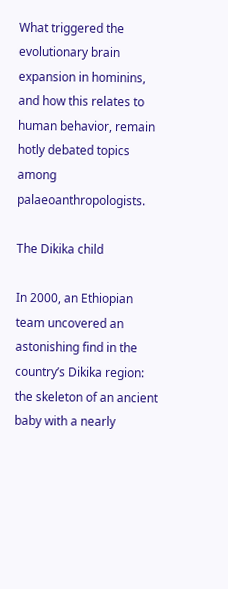What triggered the evolutionary brain expansion in hominins, and how this relates to human behavior, remain hotly debated topics among palaeoanthropologists.

The Dikika child

In 2000, an Ethiopian team uncovered an astonishing find in the country’s Dikika region: the skeleton of an ancient baby with a nearly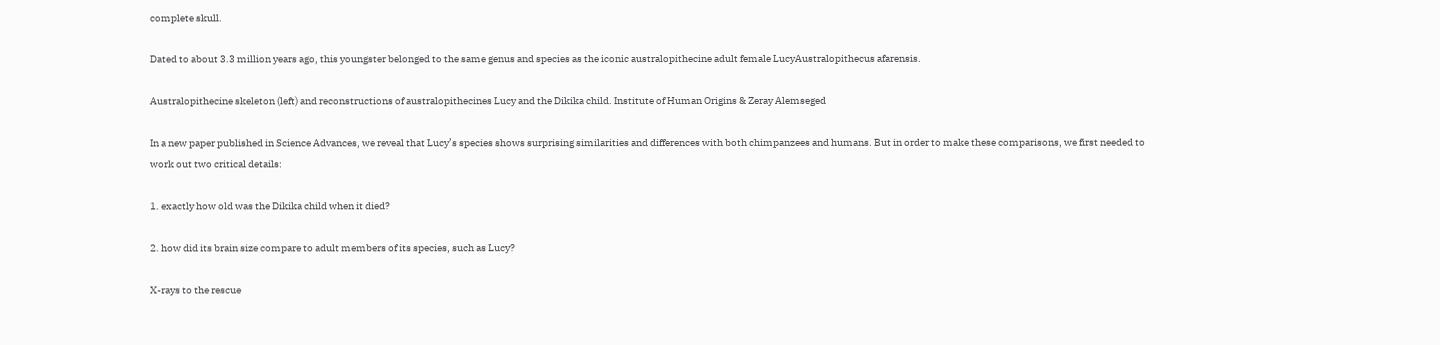complete skull.

Dated to about 3.3 million years ago, this youngster belonged to the same genus and species as the iconic australopithecine adult female LucyAustralopithecus afarensis.

Australopithecine skeleton (left) and reconstructions of australopithecines Lucy and the Dikika child. Institute of Human Origins & Zeray Alemseged

In a new paper published in Science Advances, we reveal that Lucy’s species shows surprising similarities and differences with both chimpanzees and humans. But in order to make these comparisons, we first needed to work out two critical details:

1. exactly how old was the Dikika child when it died?

2. how did its brain size compare to adult members of its species, such as Lucy?

X-rays to the rescue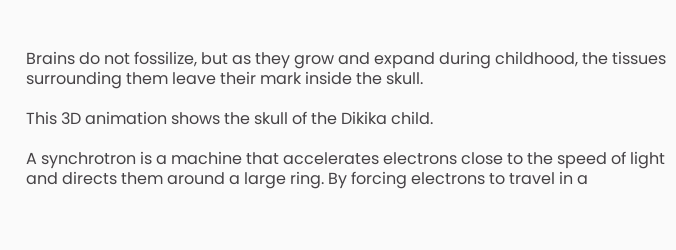Brains do not fossilize, but as they grow and expand during childhood, the tissues surrounding them leave their mark inside the skull.

This 3D animation shows the skull of the Dikika child.

A synchrotron is a machine that accelerates electrons close to the speed of light and directs them around a large ring. By forcing electrons to travel in a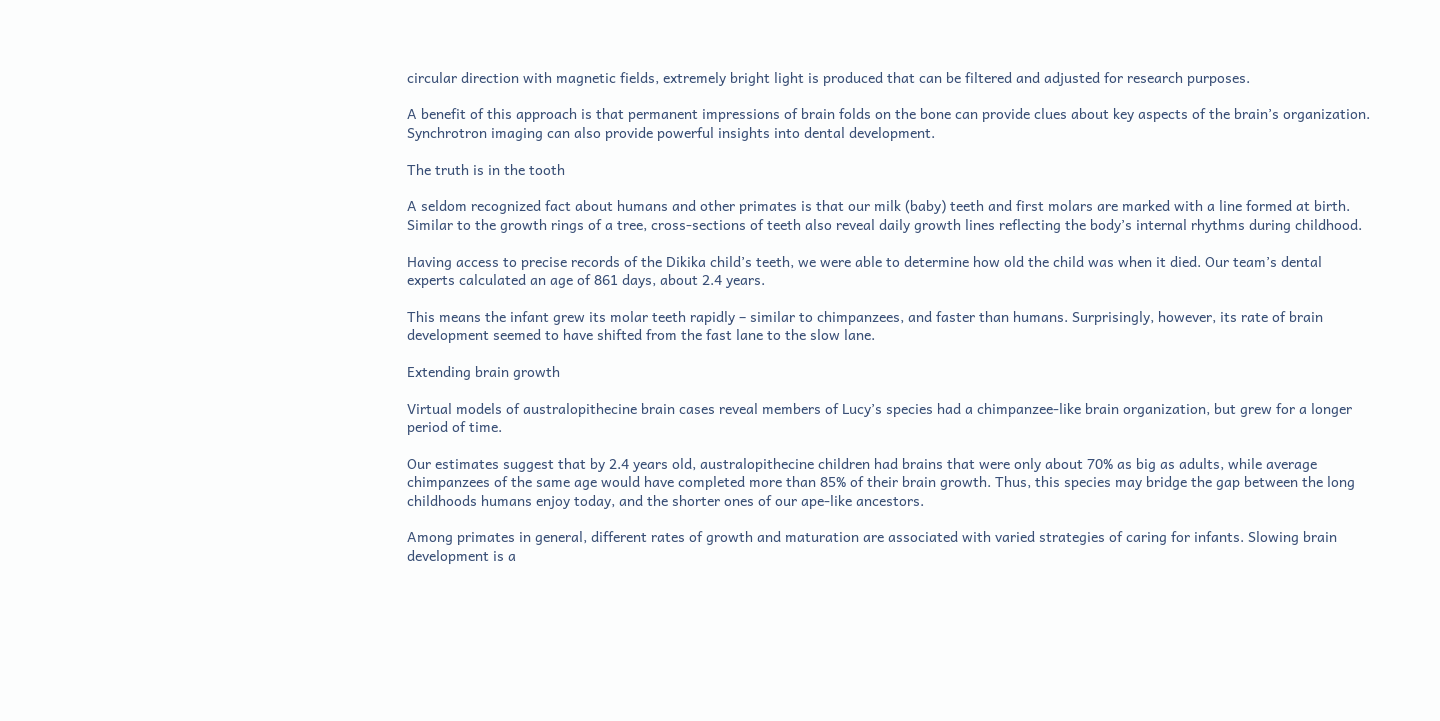circular direction with magnetic fields, extremely bright light is produced that can be filtered and adjusted for research purposes.

A benefit of this approach is that permanent impressions of brain folds on the bone can provide clues about key aspects of the brain’s organization. Synchrotron imaging can also provide powerful insights into dental development.

The truth is in the tooth

A seldom recognized fact about humans and other primates is that our milk (baby) teeth and first molars are marked with a line formed at birth. Similar to the growth rings of a tree, cross-sections of teeth also reveal daily growth lines reflecting the body’s internal rhythms during childhood.

Having access to precise records of the Dikika child’s teeth, we were able to determine how old the child was when it died. Our team’s dental experts calculated an age of 861 days, about 2.4 years.

This means the infant grew its molar teeth rapidly – similar to chimpanzees, and faster than humans. Surprisingly, however, its rate of brain development seemed to have shifted from the fast lane to the slow lane.

Extending brain growth

Virtual models of australopithecine brain cases reveal members of Lucy’s species had a chimpanzee-like brain organization, but grew for a longer period of time.

Our estimates suggest that by 2.4 years old, australopithecine children had brains that were only about 70% as big as adults, while average chimpanzees of the same age would have completed more than 85% of their brain growth. Thus, this species may bridge the gap between the long childhoods humans enjoy today, and the shorter ones of our ape-like ancestors.

Among primates in general, different rates of growth and maturation are associated with varied strategies of caring for infants. Slowing brain development is a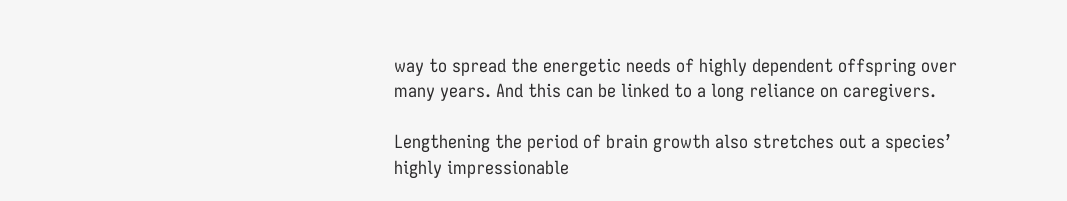way to spread the energetic needs of highly dependent offspring over many years. And this can be linked to a long reliance on caregivers.

Lengthening the period of brain growth also stretches out a species’ highly impressionable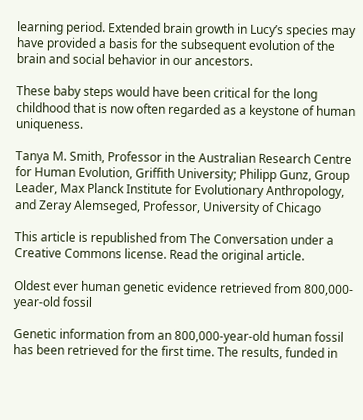learning period. Extended brain growth in Lucy’s species may have provided a basis for the subsequent evolution of the brain and social behavior in our ancestors.

These baby steps would have been critical for the long childhood that is now often regarded as a keystone of human uniqueness.

Tanya M. Smith, Professor in the Australian Research Centre for Human Evolution, Griffith University; Philipp Gunz, Group Leader, Max Planck Institute for Evolutionary Anthropology, and Zeray Alemseged, Professor, University of Chicago

This article is republished from The Conversation under a Creative Commons license. Read the original article.

Oldest ever human genetic evidence retrieved from 800,000-year-old fossil

Genetic information from an 800,000-year-old human fossil has been retrieved for the first time. The results, funded in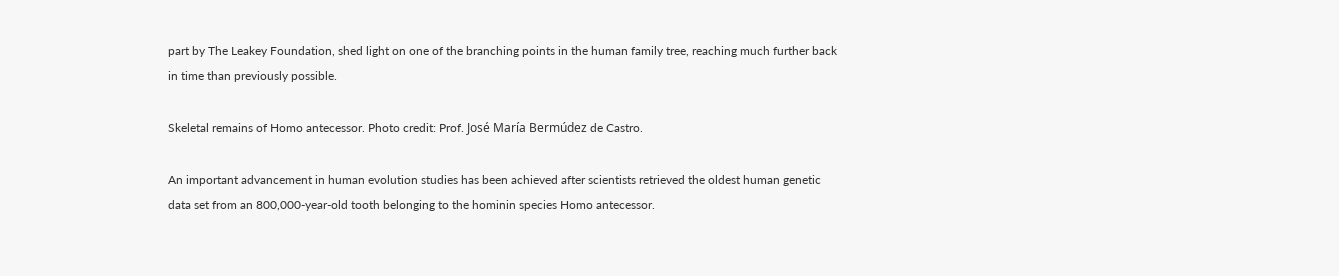part by The Leakey Foundation, shed light on one of the branching points in the human family tree, reaching much further back in time than previously possible.

Skeletal remains of Homo antecessor. Photo credit: Prof. José María Bermúdez de Castro.

An important advancement in human evolution studies has been achieved after scientists retrieved the oldest human genetic data set from an 800,000-year-old tooth belonging to the hominin species Homo antecessor.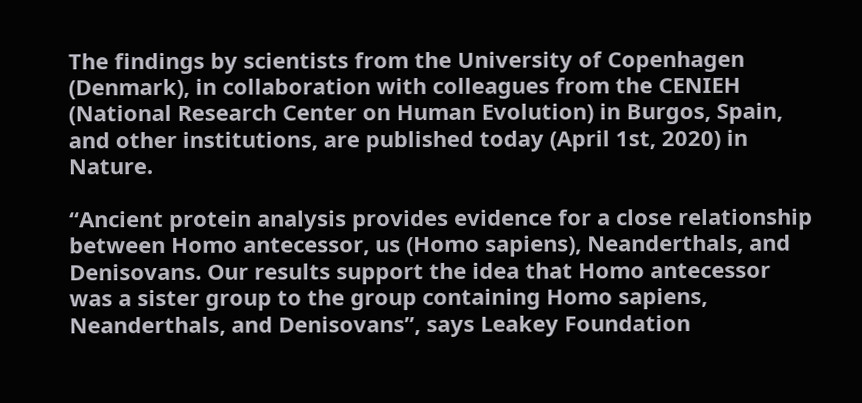The findings by scientists from the University of Copenhagen (Denmark), in collaboration with colleagues from the CENIEH (National Research Center on Human Evolution) in Burgos, Spain, and other institutions, are published today (April 1st, 2020) in Nature.

“Ancient protein analysis provides evidence for a close relationship between Homo antecessor, us (Homo sapiens), Neanderthals, and Denisovans. Our results support the idea that Homo antecessor was a sister group to the group containing Homo sapiens, Neanderthals, and Denisovans”, says Leakey Foundation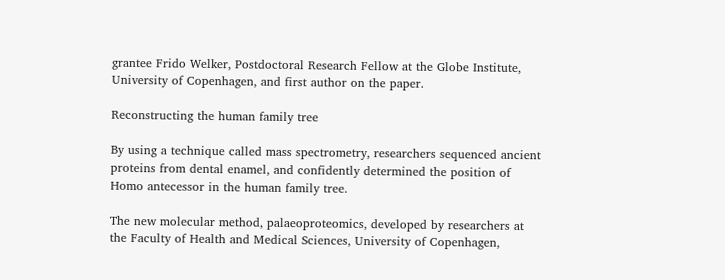grantee Frido Welker, Postdoctoral Research Fellow at the Globe Institute, University of Copenhagen, and first author on the paper.

Reconstructing the human family tree

By using a technique called mass spectrometry, researchers sequenced ancient proteins from dental enamel, and confidently determined the position of Homo antecessor in the human family tree.

The new molecular method, palaeoproteomics, developed by researchers at the Faculty of Health and Medical Sciences, University of Copenhagen,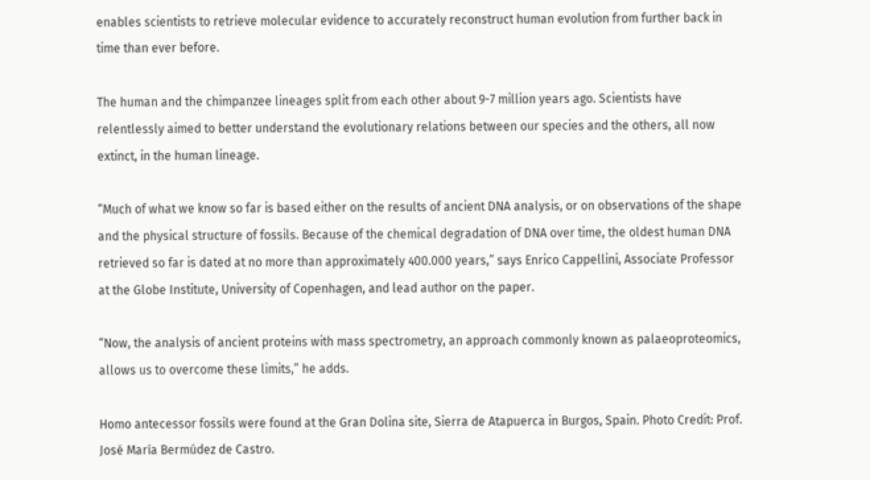enables scientists to retrieve molecular evidence to accurately reconstruct human evolution from further back in time than ever before.

The human and the chimpanzee lineages split from each other about 9-7 million years ago. Scientists have relentlessly aimed to better understand the evolutionary relations between our species and the others, all now extinct, in the human lineage.

“Much of what we know so far is based either on the results of ancient DNA analysis, or on observations of the shape and the physical structure of fossils. Because of the chemical degradation of DNA over time, the oldest human DNA retrieved so far is dated at no more than approximately 400.000 years,” says Enrico Cappellini, Associate Professor at the Globe Institute, University of Copenhagen, and lead author on the paper.

“Now, the analysis of ancient proteins with mass spectrometry, an approach commonly known as palaeoproteomics, allows us to overcome these limits,” he adds.

Homo antecessor fossils were found at the Gran Dolina site, Sierra de Atapuerca in Burgos, Spain. Photo Credit: Prof. José María Bermúdez de Castro.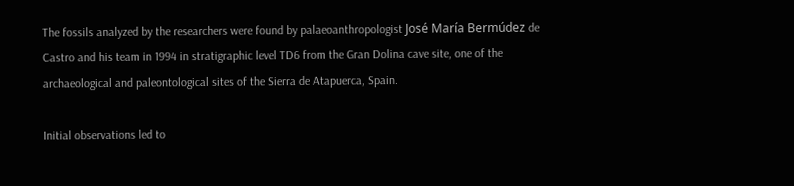The fossils analyzed by the researchers were found by palaeoanthropologist José María Bermúdez de Castro and his team in 1994 in stratigraphic level TD6 from the Gran Dolina cave site, one of the archaeological and paleontological sites of the Sierra de Atapuerca, Spain.

Initial observations led to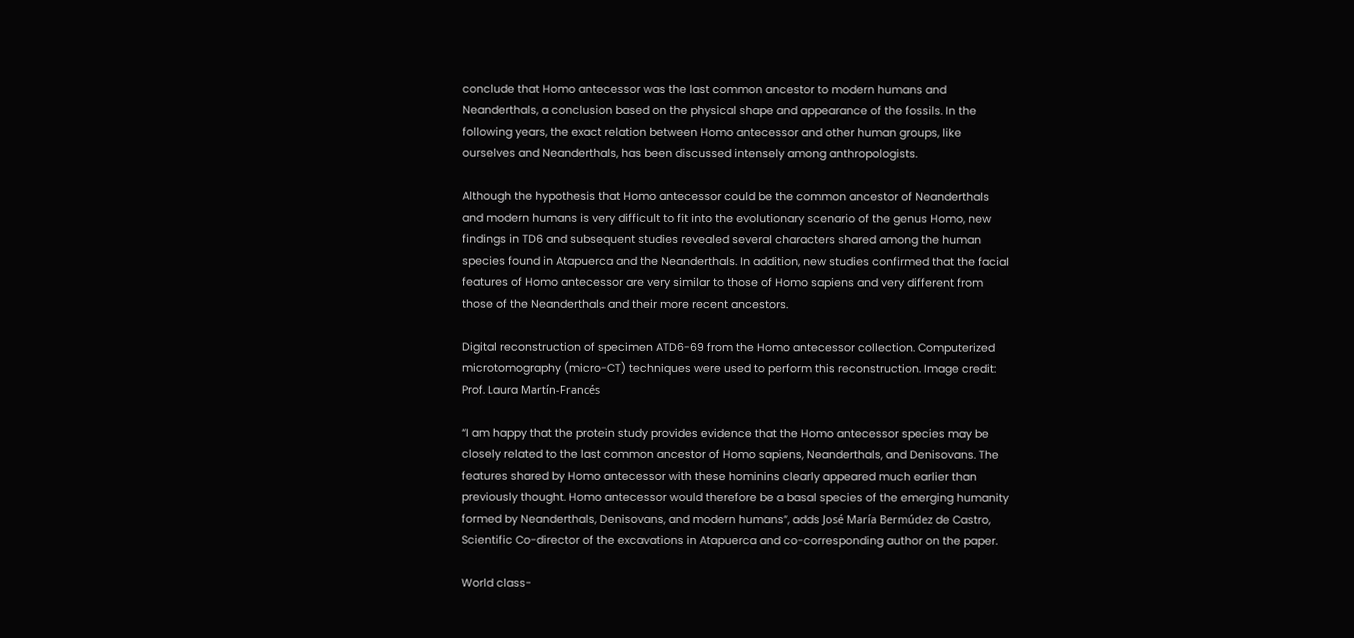conclude that Homo antecessor was the last common ancestor to modern humans and Neanderthals, a conclusion based on the physical shape and appearance of the fossils. In the following years, the exact relation between Homo antecessor and other human groups, like ourselves and Neanderthals, has been discussed intensely among anthropologists.

Although the hypothesis that Homo antecessor could be the common ancestor of Neanderthals and modern humans is very difficult to fit into the evolutionary scenario of the genus Homo, new findings in TD6 and subsequent studies revealed several characters shared among the human species found in Atapuerca and the Neanderthals. In addition, new studies confirmed that the facial features of Homo antecessor are very similar to those of Homo sapiens and very different from those of the Neanderthals and their more recent ancestors.

Digital reconstruction of specimen ATD6-69 from the Homo antecessor collection. Computerized microtomography (micro-CT) techniques were used to perform this reconstruction. Image credit: Prof. Laura Martín-Francés

“I am happy that the protein study provides evidence that the Homo antecessor species may be closely related to the last common ancestor of Homo sapiens, Neanderthals, and Denisovans. The features shared by Homo antecessor with these hominins clearly appeared much earlier than previously thought. Homo antecessor would therefore be a basal species of the emerging humanity formed by Neanderthals, Denisovans, and modern humans”, adds José María Bermúdez de Castro, Scientific Co-director of the excavations in Atapuerca and co-corresponding author on the paper.

World class-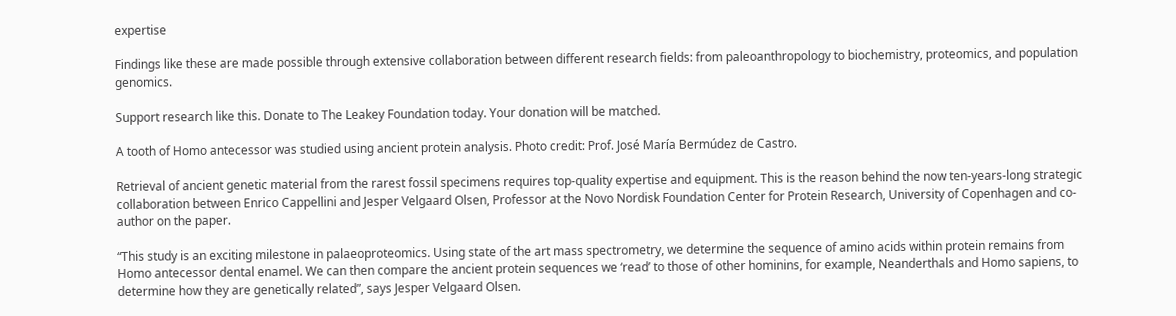expertise

Findings like these are made possible through extensive collaboration between different research fields: from paleoanthropology to biochemistry, proteomics, and population genomics.

Support research like this. Donate to The Leakey Foundation today. Your donation will be matched.

A tooth of Homo antecessor was studied using ancient protein analysis. Photo credit: Prof. José María Bermúdez de Castro.

Retrieval of ancient genetic material from the rarest fossil specimens requires top-quality expertise and equipment. This is the reason behind the now ten-years-long strategic collaboration between Enrico Cappellini and Jesper Velgaard Olsen, Professor at the Novo Nordisk Foundation Center for Protein Research, University of Copenhagen and co-author on the paper.

“This study is an exciting milestone in palaeoproteomics. Using state of the art mass spectrometry, we determine the sequence of amino acids within protein remains from Homo antecessor dental enamel. We can then compare the ancient protein sequences we ‘read’ to those of other hominins, for example, Neanderthals and Homo sapiens, to determine how they are genetically related”, says Jesper Velgaard Olsen.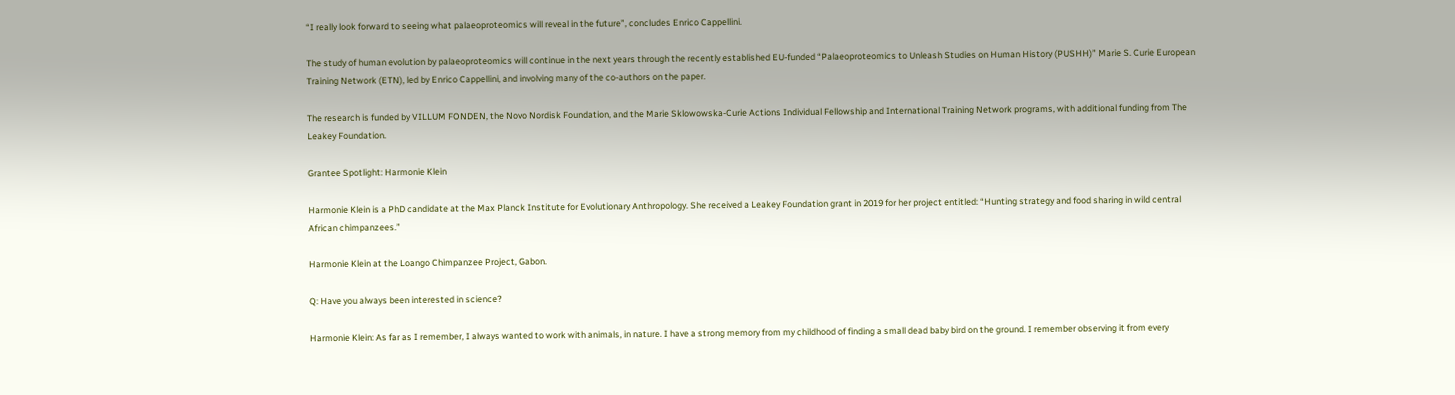“I really look forward to seeing what palaeoproteomics will reveal in the future”, concludes Enrico Cappellini.

The study of human evolution by palaeoproteomics will continue in the next years through the recently established EU-funded “Palaeoproteomics to Unleash Studies on Human History (PUSHH)” Marie S. Curie European Training Network (ETN), led by Enrico Cappellini, and involving many of the co-authors on the paper.

The research is funded by VILLUM FONDEN, the Novo Nordisk Foundation, and the Marie Sklowowska-Curie Actions Individual Fellowship and International Training Network programs, with additional funding from The Leakey Foundation.

Grantee Spotlight: Harmonie Klein

Harmonie Klein is a PhD candidate at the Max Planck Institute for Evolutionary Anthropology. She received a Leakey Foundation grant in 2019 for her project entitled: “Hunting strategy and food sharing in wild central African chimpanzees.”

Harmonie Klein at the Loango Chimpanzee Project, Gabon.

Q: Have you always been interested in science?

Harmonie Klein: As far as I remember, I always wanted to work with animals, in nature. I have a strong memory from my childhood of finding a small dead baby bird on the ground. I remember observing it from every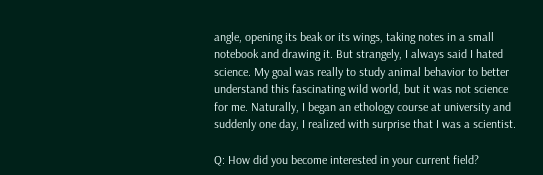angle, opening its beak or its wings, taking notes in a small notebook and drawing it. But strangely, I always said I hated science. My goal was really to study animal behavior to better understand this fascinating wild world, but it was not science for me. Naturally, I began an ethology course at university and suddenly one day, I realized with surprise that I was a scientist.

Q: How did you become interested in your current field?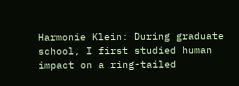Harmonie Klein: During graduate school, I first studied human impact on a ring-tailed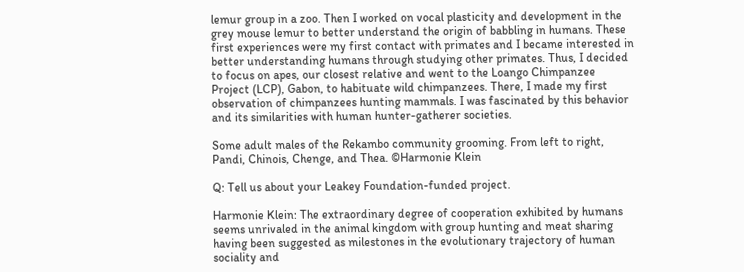lemur group in a zoo. Then I worked on vocal plasticity and development in the grey mouse lemur to better understand the origin of babbling in humans. These first experiences were my first contact with primates and I became interested in better understanding humans through studying other primates. Thus, I decided to focus on apes, our closest relative and went to the Loango Chimpanzee Project (LCP), Gabon, to habituate wild chimpanzees. There, I made my first observation of chimpanzees hunting mammals. I was fascinated by this behavior and its similarities with human hunter-gatherer societies.

Some adult males of the Rekambo community grooming. From left to right, Pandi, Chinois, Chenge, and Thea. ©Harmonie Klein

Q: Tell us about your Leakey Foundation-funded project.

Harmonie Klein: The extraordinary degree of cooperation exhibited by humans seems unrivaled in the animal kingdom with group hunting and meat sharing having been suggested as milestones in the evolutionary trajectory of human sociality and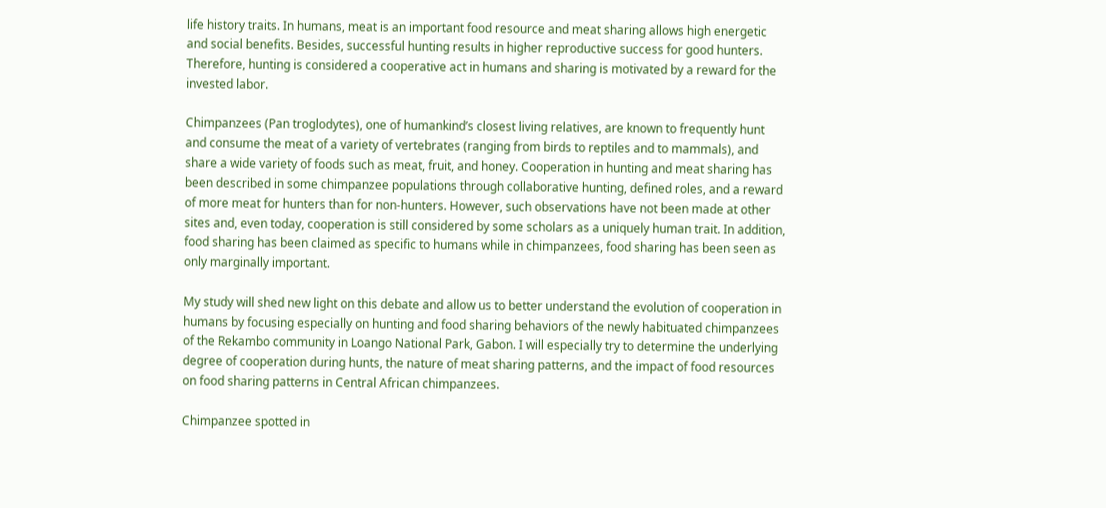life history traits. In humans, meat is an important food resource and meat sharing allows high energetic and social benefits. Besides, successful hunting results in higher reproductive success for good hunters. Therefore, hunting is considered a cooperative act in humans and sharing is motivated by a reward for the invested labor.

Chimpanzees (Pan troglodytes), one of humankind’s closest living relatives, are known to frequently hunt and consume the meat of a variety of vertebrates (ranging from birds to reptiles and to mammals), and share a wide variety of foods such as meat, fruit, and honey. Cooperation in hunting and meat sharing has been described in some chimpanzee populations through collaborative hunting, defined roles, and a reward of more meat for hunters than for non-hunters. However, such observations have not been made at other sites and, even today, cooperation is still considered by some scholars as a uniquely human trait. In addition, food sharing has been claimed as specific to humans while in chimpanzees, food sharing has been seen as only marginally important.

My study will shed new light on this debate and allow us to better understand the evolution of cooperation in humans by focusing especially on hunting and food sharing behaviors of the newly habituated chimpanzees of the Rekambo community in Loango National Park, Gabon. I will especially try to determine the underlying degree of cooperation during hunts, the nature of meat sharing patterns, and the impact of food resources on food sharing patterns in Central African chimpanzees.

Chimpanzee spotted in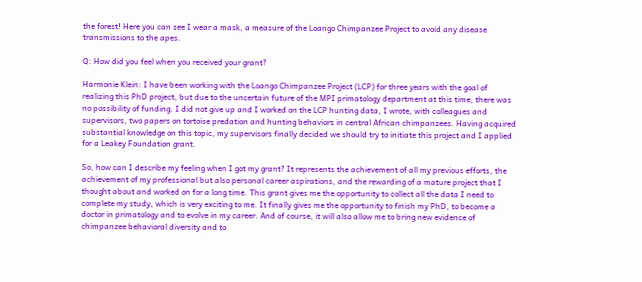the forest! Here you can see I wear a mask, a measure of the Loango Chimpanzee Project to avoid any disease transmissions to the apes.

Q: How did you feel when you received your grant?

Harmonie Klein: I have been working with the Loango Chimpanzee Project (LCP) for three years with the goal of realizing this PhD project, but due to the uncertain future of the MPI primatology department at this time, there was no possibility of funding. I did not give up and I worked on the LCP hunting data, I wrote, with colleagues and supervisors, two papers on tortoise predation and hunting behaviors in central African chimpanzees. Having acquired substantial knowledge on this topic, my supervisors finally decided we should try to initiate this project and I applied for a Leakey Foundation grant.

So, how can I describe my feeling when I got my grant? It represents the achievement of all my previous efforts, the achievement of my professional but also personal career aspirations, and the rewarding of a mature project that I thought about and worked on for a long time. This grant gives me the opportunity to collect all the data I need to complete my study, which is very exciting to me. It finally gives me the opportunity to finish my PhD, to become a doctor in primatology and to evolve in my career. And of course, it will also allow me to bring new evidence of chimpanzee behavioral diversity and to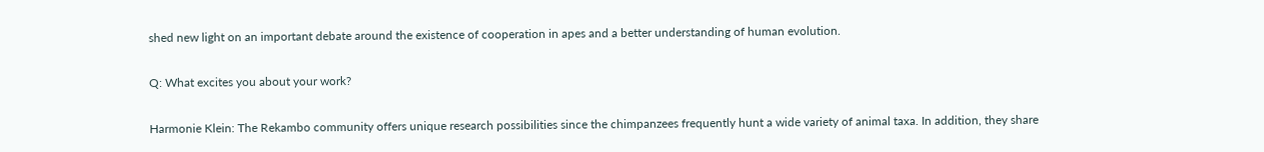shed new light on an important debate around the existence of cooperation in apes and a better understanding of human evolution.

Q: What excites you about your work?

Harmonie Klein: The Rekambo community offers unique research possibilities since the chimpanzees frequently hunt a wide variety of animal taxa. In addition, they share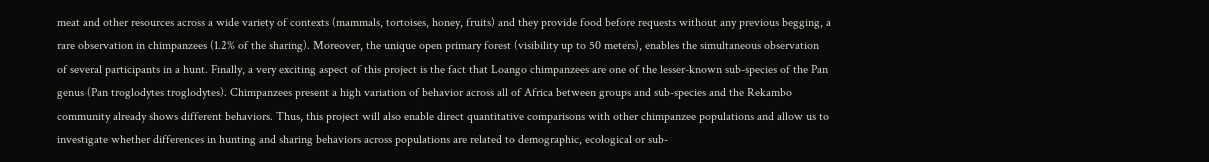meat and other resources across a wide variety of contexts (mammals, tortoises, honey, fruits) and they provide food before requests without any previous begging, a rare observation in chimpanzees (1.2% of the sharing). Moreover, the unique open primary forest (visibility up to 50 meters), enables the simultaneous observation of several participants in a hunt. Finally, a very exciting aspect of this project is the fact that Loango chimpanzees are one of the lesser-known sub-species of the Pan genus (Pan troglodytes troglodytes). Chimpanzees present a high variation of behavior across all of Africa between groups and sub-species and the Rekambo community already shows different behaviors. Thus, this project will also enable direct quantitative comparisons with other chimpanzee populations and allow us to investigate whether differences in hunting and sharing behaviors across populations are related to demographic, ecological or sub-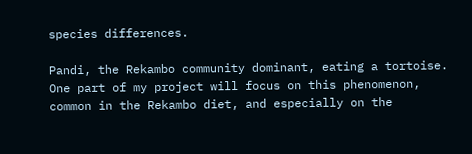species differences.

Pandi, the Rekambo community dominant, eating a tortoise. One part of my project will focus on this phenomenon, common in the Rekambo diet, and especially on the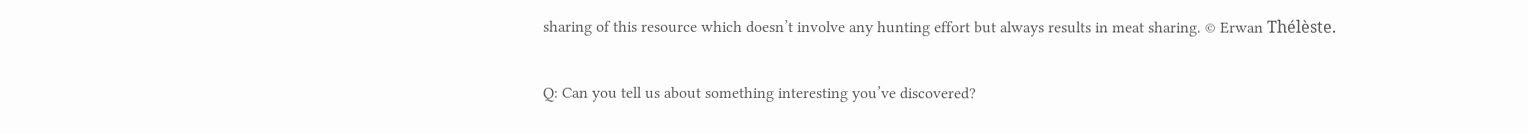sharing of this resource which doesn’t involve any hunting effort but always results in meat sharing. © Erwan Thélèste.

Q: Can you tell us about something interesting you’ve discovered?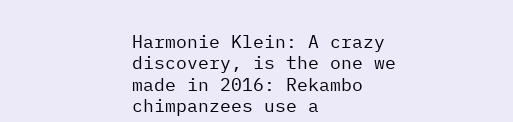Harmonie Klein: A crazy discovery, is the one we made in 2016: Rekambo chimpanzees use a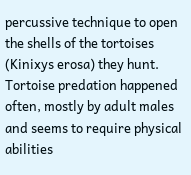percussive technique to open the shells of the tortoises (Kinixys erosa) they hunt. Tortoise predation happened often, mostly by adult males and seems to require physical abilities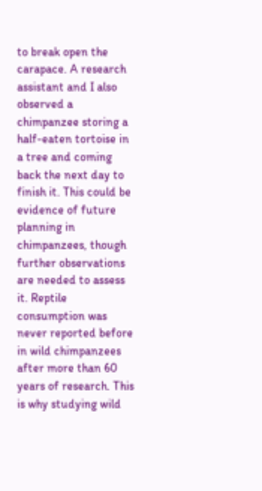to break open the carapace. A research assistant and I also observed a chimpanzee storing a half-eaten tortoise in a tree and coming back the next day to finish it. This could be evidence of future planning in chimpanzees, though further observations are needed to assess it. Reptile consumption was never reported before in wild chimpanzees after more than 60 years of research. This is why studying wild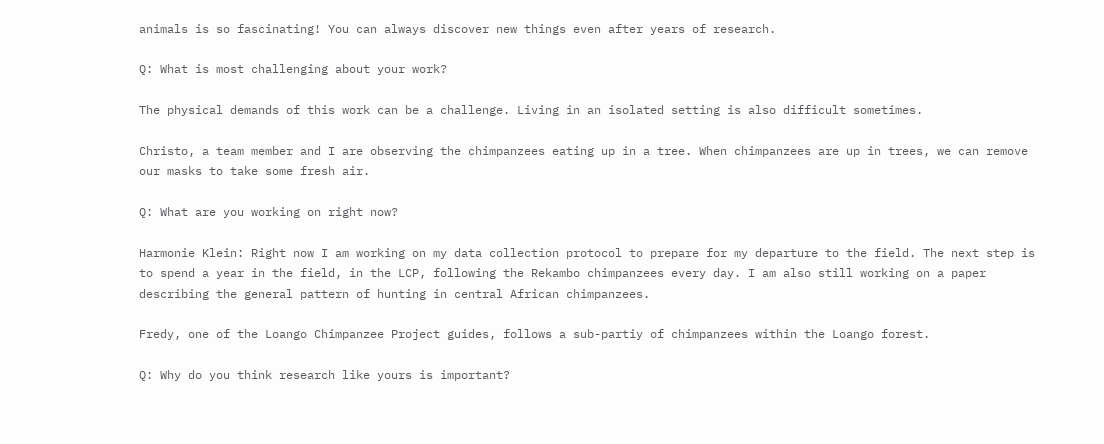animals is so fascinating! You can always discover new things even after years of research.

Q: What is most challenging about your work?

The physical demands of this work can be a challenge. Living in an isolated setting is also difficult sometimes.

Christo, a team member and I are observing the chimpanzees eating up in a tree. When chimpanzees are up in trees, we can remove our masks to take some fresh air.

Q: What are you working on right now?

Harmonie Klein: Right now I am working on my data collection protocol to prepare for my departure to the field. The next step is to spend a year in the field, in the LCP, following the Rekambo chimpanzees every day. I am also still working on a paper describing the general pattern of hunting in central African chimpanzees.

Fredy, one of the Loango Chimpanzee Project guides, follows a sub-partiy of chimpanzees within the Loango forest.

Q: Why do you think research like yours is important?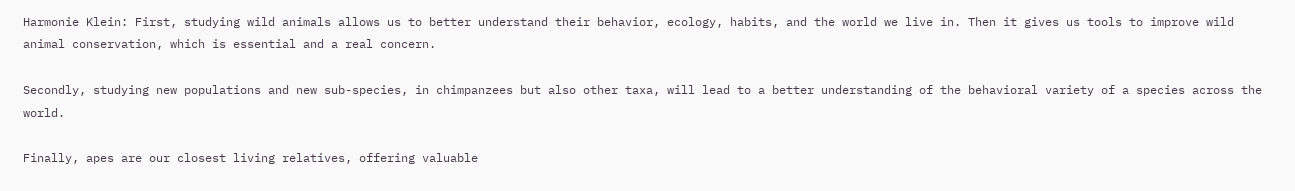Harmonie Klein: First, studying wild animals allows us to better understand their behavior, ecology, habits, and the world we live in. Then it gives us tools to improve wild animal conservation, which is essential and a real concern.

Secondly, studying new populations and new sub-species, in chimpanzees but also other taxa, will lead to a better understanding of the behavioral variety of a species across the world.

Finally, apes are our closest living relatives, offering valuable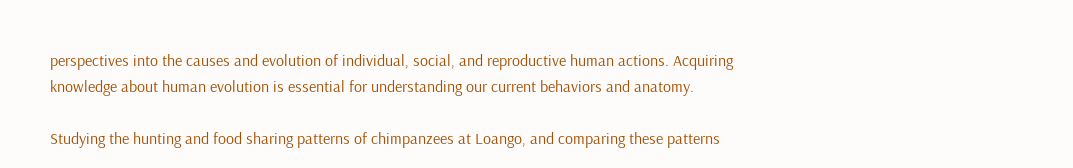perspectives into the causes and evolution of individual, social, and reproductive human actions. Acquiring knowledge about human evolution is essential for understanding our current behaviors and anatomy.

Studying the hunting and food sharing patterns of chimpanzees at Loango, and comparing these patterns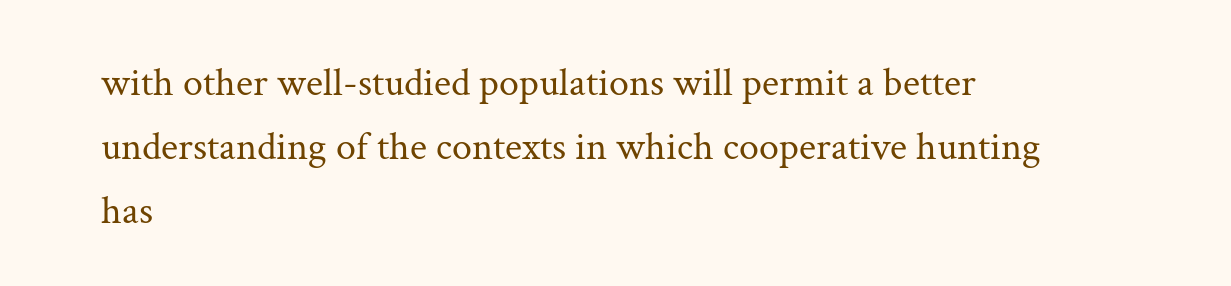with other well-studied populations will permit a better understanding of the contexts in which cooperative hunting has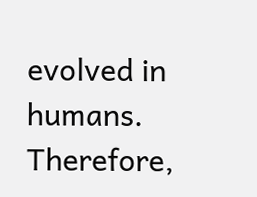evolved in humans. Therefore,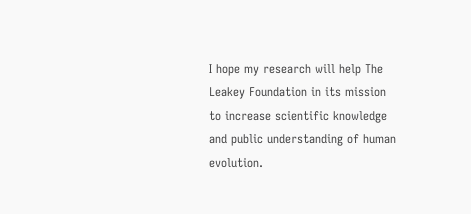I hope my research will help The Leakey Foundation in its mission to increase scientific knowledge and public understanding of human evolution.